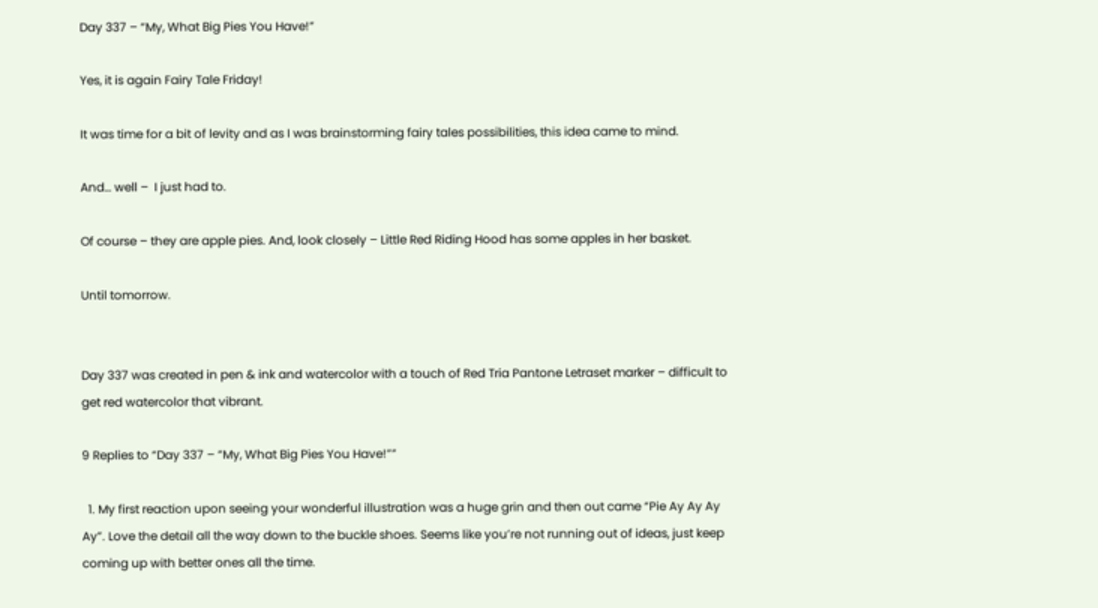Day 337 – “My, What Big Pies You Have!”

Yes, it is again Fairy Tale Friday!

It was time for a bit of levity and as I was brainstorming fairy tales possibilities, this idea came to mind.

And… well –  I just had to.

Of course – they are apple pies. And, look closely – Little Red Riding Hood has some apples in her basket.

Until tomorrow.


Day 337 was created in pen & ink and watercolor with a touch of Red Tria Pantone Letraset marker – difficult to get red watercolor that vibrant.

9 Replies to “Day 337 – “My, What Big Pies You Have!””

  1. My first reaction upon seeing your wonderful illustration was a huge grin and then out came “Pie Ay Ay Ay Ay”. Love the detail all the way down to the buckle shoes. Seems like you’re not running out of ideas, just keep coming up with better ones all the time.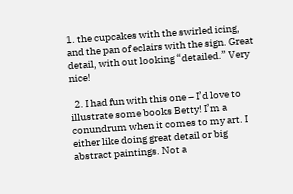1. the cupcakes with the swirled icing, and the pan of eclairs with the sign. Great detail, with out looking “detailed.” Very nice!

  2. I had fun with this one – I’d love to illustrate some books Betty! I’m a conundrum when it comes to my art. I either like doing great detail or big abstract paintings. Not a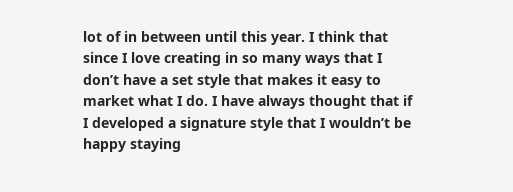lot of in between until this year. I think that since I love creating in so many ways that I don’t have a set style that makes it easy to market what I do. I have always thought that if I developed a signature style that I wouldn’t be happy staying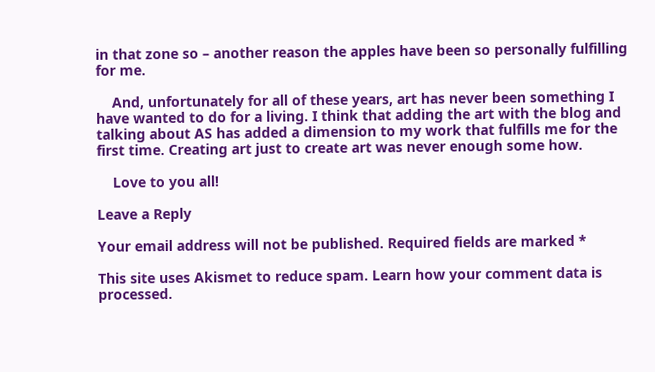in that zone so – another reason the apples have been so personally fulfilling for me.

    And, unfortunately for all of these years, art has never been something I have wanted to do for a living. I think that adding the art with the blog and talking about AS has added a dimension to my work that fulfills me for the first time. Creating art just to create art was never enough some how.

    Love to you all!

Leave a Reply

Your email address will not be published. Required fields are marked *

This site uses Akismet to reduce spam. Learn how your comment data is processed.